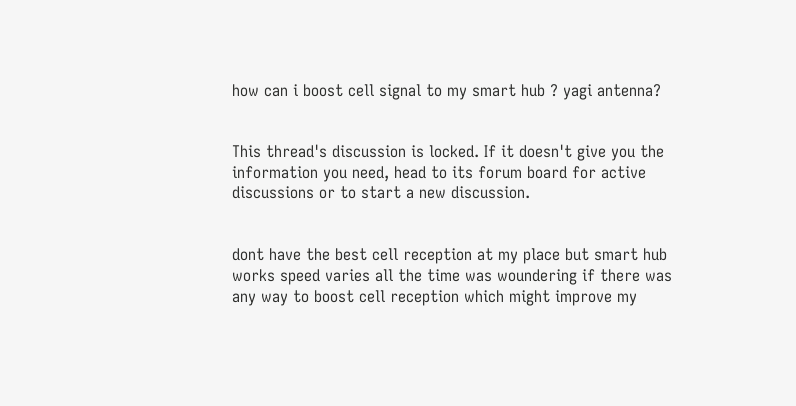how can i boost cell signal to my smart hub ? yagi antenna?


This thread's discussion is locked. If it doesn't give you the information you need, head to its forum board for active discussions or to start a new discussion.


dont have the best cell reception at my place but smart hub works speed varies all the time was woundering if there was any way to boost cell reception which might improve my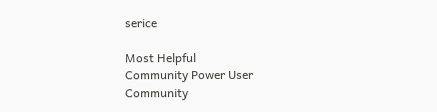serice

Most Helpful
Community Power User
Community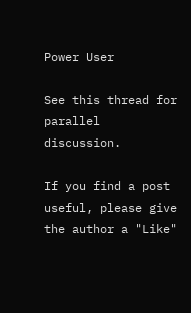Power User

See this thread for parallel discussion.

If you find a post useful, please give the author a "Like"